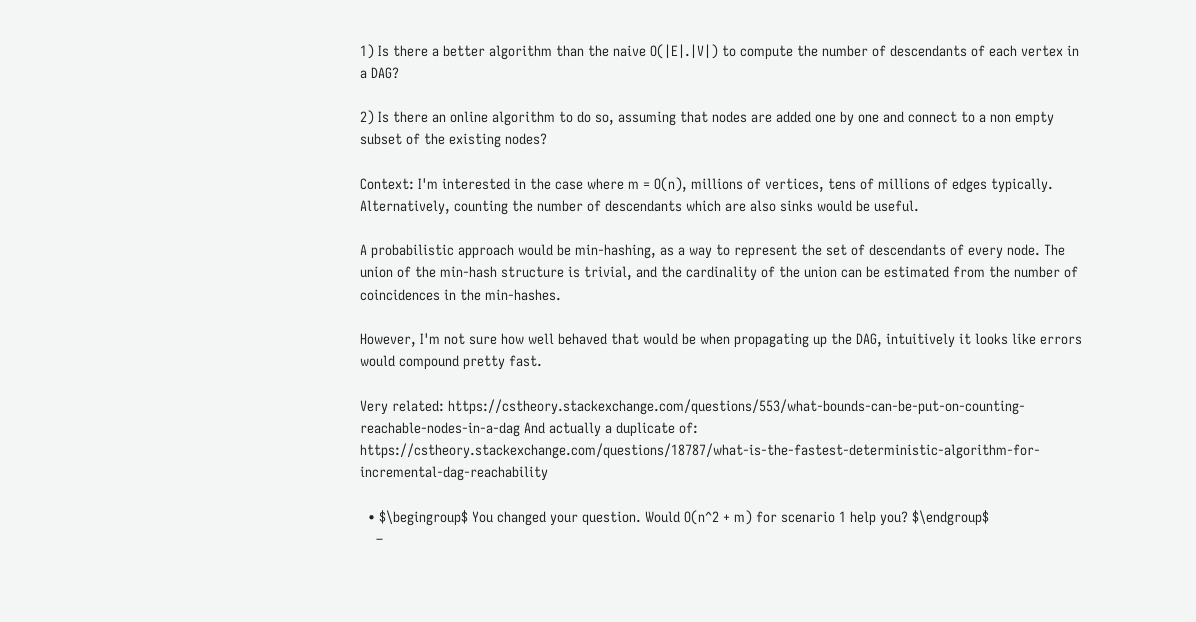1) Is there a better algorithm than the naive O(|E|.|V|) to compute the number of descendants of each vertex in a DAG?

2) Is there an online algorithm to do so, assuming that nodes are added one by one and connect to a non empty subset of the existing nodes?

Context: I'm interested in the case where m = O(n), millions of vertices, tens of millions of edges typically. Alternatively, counting the number of descendants which are also sinks would be useful.

A probabilistic approach would be min-hashing, as a way to represent the set of descendants of every node. The union of the min-hash structure is trivial, and the cardinality of the union can be estimated from the number of coincidences in the min-hashes.

However, I'm not sure how well behaved that would be when propagating up the DAG, intuitively it looks like errors would compound pretty fast.

Very related: https://cstheory.stackexchange.com/questions/553/what-bounds-can-be-put-on-counting-reachable-nodes-in-a-dag And actually a duplicate of: https://cstheory.stackexchange.com/questions/18787/what-is-the-fastest-deterministic-algorithm-for-incremental-dag-reachability

  • $\begingroup$ You changed your question. Would O(n^2 + m) for scenario 1 help you? $\endgroup$
    –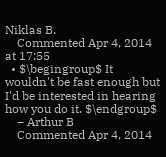Niklas B.
    Commented Apr 4, 2014 at 17:55
  • $\begingroup$ It wouldn't be fast enough but I'd be interested in hearing how you do it. $\endgroup$
    – Arthur B
    Commented Apr 4, 2014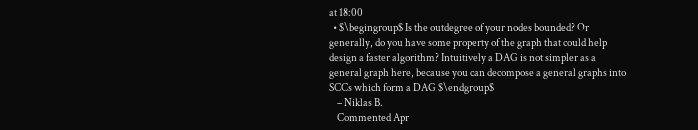at 18:00
  • $\begingroup$ Is the outdegree of your nodes bounded? Or generally, do you have some property of the graph that could help design a faster algorithm? Intuitively a DAG is not simpler as a general graph here, because you can decompose a general graphs into SCCs which form a DAG $\endgroup$
    – Niklas B.
    Commented Apr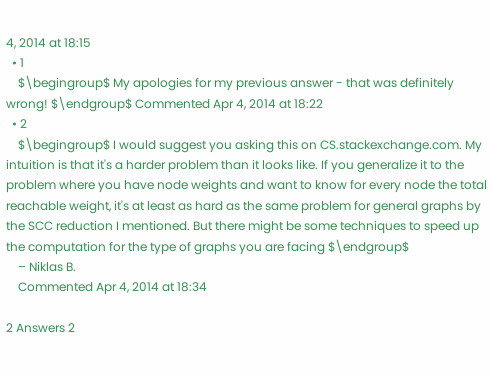4, 2014 at 18:15
  • 1
    $\begingroup$ My apologies for my previous answer - that was definitely wrong! $\endgroup$ Commented Apr 4, 2014 at 18:22
  • 2
    $\begingroup$ I would suggest you asking this on CS.stackexchange.com. My intuition is that it's a harder problem than it looks like. If you generalize it to the problem where you have node weights and want to know for every node the total reachable weight, it's at least as hard as the same problem for general graphs by the SCC reduction I mentioned. But there might be some techniques to speed up the computation for the type of graphs you are facing $\endgroup$
    – Niklas B.
    Commented Apr 4, 2014 at 18:34

2 Answers 2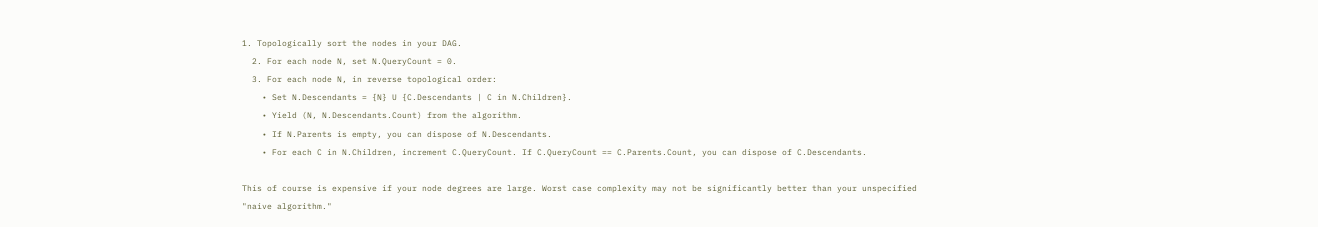1. Topologically sort the nodes in your DAG.
  2. For each node N, set N.QueryCount = 0.
  3. For each node N, in reverse topological order:
    • Set N.Descendants = {N} U {C.Descendants | C in N.Children}.
    • Yield (N, N.Descendants.Count) from the algorithm.
    • If N.Parents is empty, you can dispose of N.Descendants.
    • For each C in N.Children, increment C.QueryCount. If C.QueryCount == C.Parents.Count, you can dispose of C.Descendants.

This of course is expensive if your node degrees are large. Worst case complexity may not be significantly better than your unspecified "naive algorithm."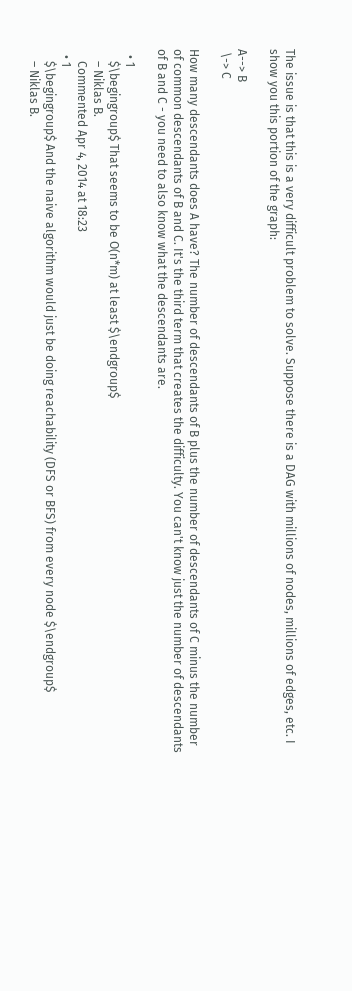The issue is that this is a very difficult problem to solve. Suppose there is a DAG with millions of nodes, millions of edges, etc. I show you this portion of the graph:

A--> B
 \-> C

How many descendants does A have? The number of descendants of B plus the number of descendants of C minus the number of common descendants of B and C. It's the third term that creates the difficulty. You can't know just the number of descendants of B and C - you need to also know what the descendants are.

  • 1
    $\begingroup$ That seems to be O(n*m) at least $\endgroup$
    – Niklas B.
    Commented Apr 4, 2014 at 18:23
  • 1
    $\begingroup$ And the naive algorithm would just be doing reachability (DFS or BFS) from every node $\endgroup$
    – Niklas B.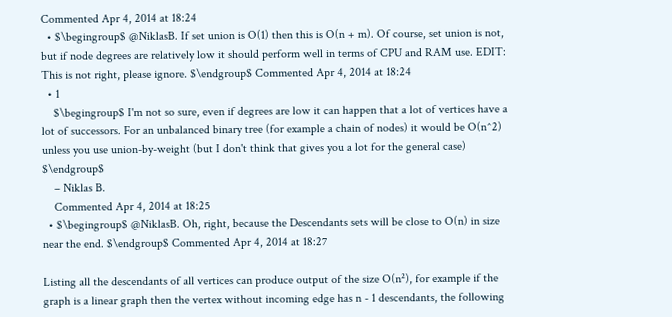Commented Apr 4, 2014 at 18:24
  • $\begingroup$ @NiklasB. If set union is O(1) then this is O(n + m). Of course, set union is not, but if node degrees are relatively low it should perform well in terms of CPU and RAM use. EDIT: This is not right, please ignore. $\endgroup$ Commented Apr 4, 2014 at 18:24
  • 1
    $\begingroup$ I'm not so sure, even if degrees are low it can happen that a lot of vertices have a lot of successors. For an unbalanced binary tree (for example a chain of nodes) it would be O(n^2) unless you use union-by-weight (but I don't think that gives you a lot for the general case) $\endgroup$
    – Niklas B.
    Commented Apr 4, 2014 at 18:25
  • $\begingroup$ @NiklasB. Oh, right, because the Descendants sets will be close to O(n) in size near the end. $\endgroup$ Commented Apr 4, 2014 at 18:27

Listing all the descendants of all vertices can produce output of the size O(n²), for example if the graph is a linear graph then the vertex without incoming edge has n - 1 descendants, the following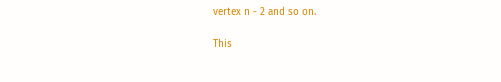vertex n - 2 and so on.

This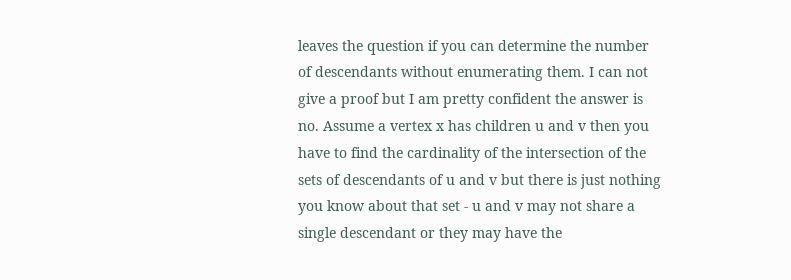leaves the question if you can determine the number of descendants without enumerating them. I can not give a proof but I am pretty confident the answer is no. Assume a vertex x has children u and v then you have to find the cardinality of the intersection of the sets of descendants of u and v but there is just nothing you know about that set - u and v may not share a single descendant or they may have the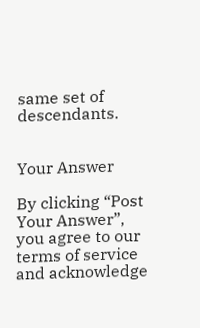same set of descendants.


Your Answer

By clicking “Post Your Answer”, you agree to our terms of service and acknowledge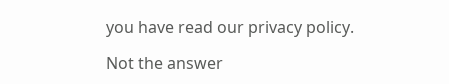you have read our privacy policy.

Not the answer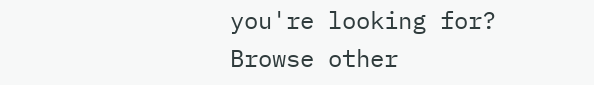you're looking for? Browse other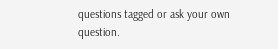questions tagged or ask your own question.